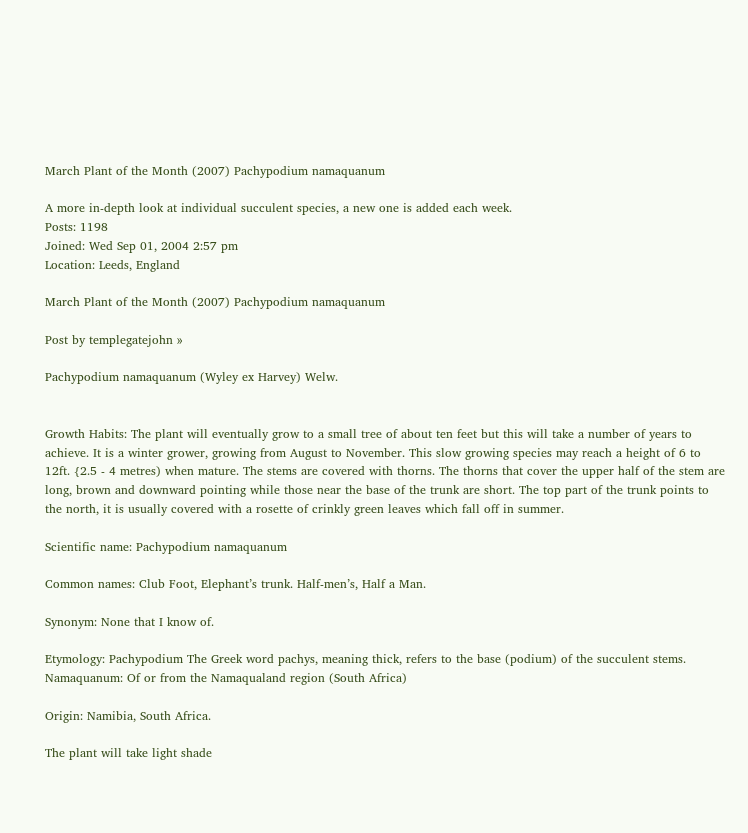March Plant of the Month (2007) Pachypodium namaquanum

A more in-depth look at individual succulent species, a new one is added each week.
Posts: 1198
Joined: Wed Sep 01, 2004 2:57 pm
Location: Leeds, England

March Plant of the Month (2007) Pachypodium namaquanum

Post by templegatejohn »

Pachypodium namaquanum (Wyley ex Harvey) Welw.


Growth Habits: The plant will eventually grow to a small tree of about ten feet but this will take a number of years to achieve. It is a winter grower, growing from August to November. This slow growing species may reach a height of 6 to 12ft. {2.5 - 4 metres) when mature. The stems are covered with thorns. The thorns that cover the upper half of the stem are long, brown and downward pointing while those near the base of the trunk are short. The top part of the trunk points to the north, it is usually covered with a rosette of crinkly green leaves which fall off in summer.

Scientific name: Pachypodium namaquanum

Common names: Club Foot, Elephant’s trunk. Half-men’s, Half a Man.

Synonym: None that I know of.

Etymology: Pachypodium The Greek word pachys, meaning thick, refers to the base (podium) of the succulent stems. Namaquanum: Of or from the Namaqualand region (South Africa)

Origin: Namibia, South Africa.

The plant will take light shade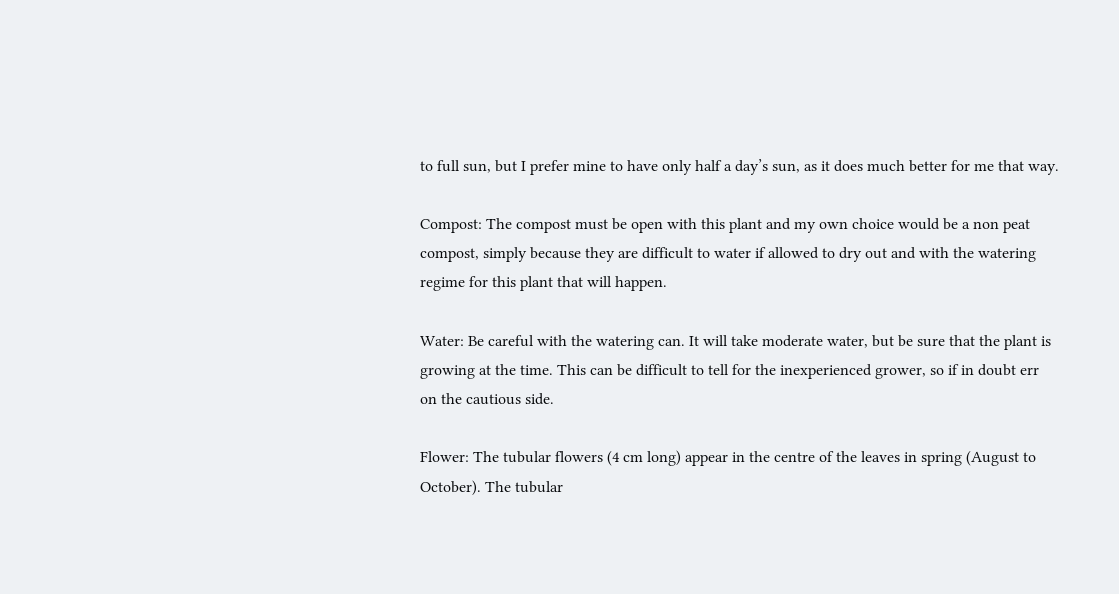to full sun, but I prefer mine to have only half a day’s sun, as it does much better for me that way.

Compost: The compost must be open with this plant and my own choice would be a non peat compost, simply because they are difficult to water if allowed to dry out and with the watering regime for this plant that will happen.

Water: Be careful with the watering can. It will take moderate water, but be sure that the plant is growing at the time. This can be difficult to tell for the inexperienced grower, so if in doubt err on the cautious side.

Flower: The tubular flowers (4 cm long) appear in the centre of the leaves in spring (August to October). The tubular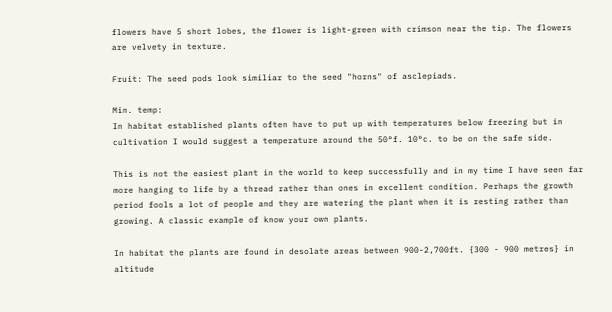flowers have 5 short lobes, the flower is light-green with crimson near the tip. The flowers are velvety in texture.

Fruit: The seed pods look similiar to the seed "horns" of asclepiads.

Min. temp:
In habitat established plants often have to put up with temperatures below freezing but in cultivation I would suggest a temperature around the 50°f. 10°c. to be on the safe side.

This is not the easiest plant in the world to keep successfully and in my time I have seen far more hanging to life by a thread rather than ones in excellent condition. Perhaps the growth period fools a lot of people and they are watering the plant when it is resting rather than growing. A classic example of know your own plants.

In habitat the plants are found in desolate areas between 900-2,700ft. {300 - 900 metres} in altitude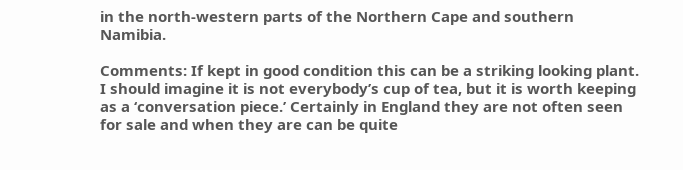in the north-western parts of the Northern Cape and southern Namibia.

Comments: If kept in good condition this can be a striking looking plant. I should imagine it is not everybody’s cup of tea, but it is worth keeping as a ‘conversation piece.’ Certainly in England they are not often seen for sale and when they are can be quite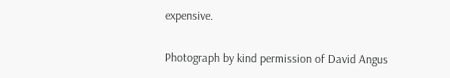expensive.

Photograph by kind permission of David Angus